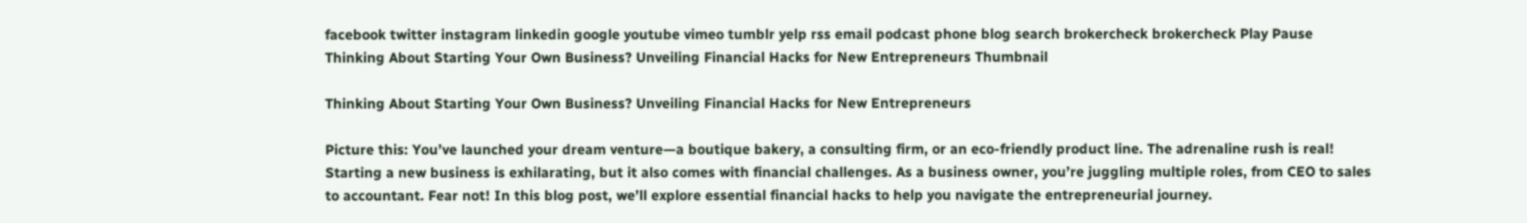facebook twitter instagram linkedin google youtube vimeo tumblr yelp rss email podcast phone blog search brokercheck brokercheck Play Pause
Thinking About Starting Your Own Business? Unveiling Financial Hacks for New Entrepreneurs Thumbnail

Thinking About Starting Your Own Business? Unveiling Financial Hacks for New Entrepreneurs

Picture this: You’ve launched your dream venture—a boutique bakery, a consulting firm, or an eco-friendly product line. The adrenaline rush is real! Starting a new business is exhilarating, but it also comes with financial challenges. As a business owner, you’re juggling multiple roles, from CEO to sales to accountant. Fear not! In this blog post, we’ll explore essential financial hacks to help you navigate the entrepreneurial journey.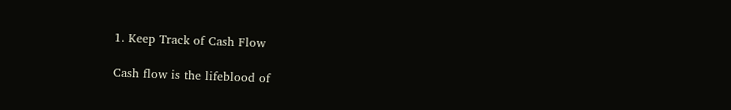1. Keep Track of Cash Flow

Cash flow is the lifeblood of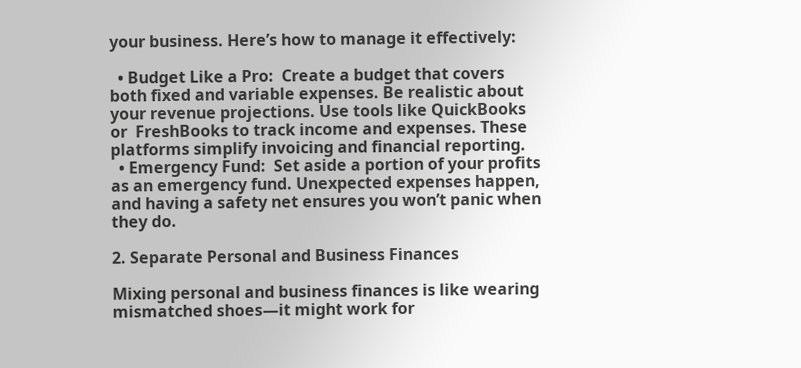your business. Here’s how to manage it effectively:

  • Budget Like a Pro:  Create a budget that covers both fixed and variable expenses. Be realistic about your revenue projections. Use tools like QuickBooks or  FreshBooks to track income and expenses. These platforms simplify invoicing and financial reporting.
  • Emergency Fund:  Set aside a portion of your profits as an emergency fund. Unexpected expenses happen, and having a safety net ensures you won’t panic when they do.

2. Separate Personal and Business Finances

Mixing personal and business finances is like wearing mismatched shoes—it might work for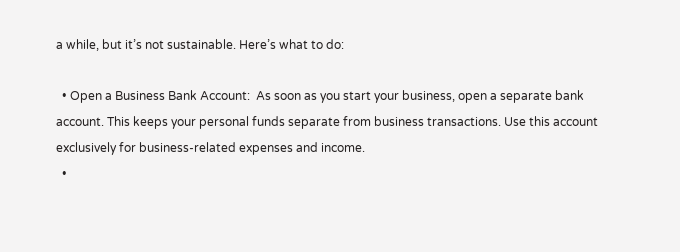a while, but it’s not sustainable. Here’s what to do:

  • Open a Business Bank Account:  As soon as you start your business, open a separate bank account. This keeps your personal funds separate from business transactions. Use this account exclusively for business-related expenses and income.
  •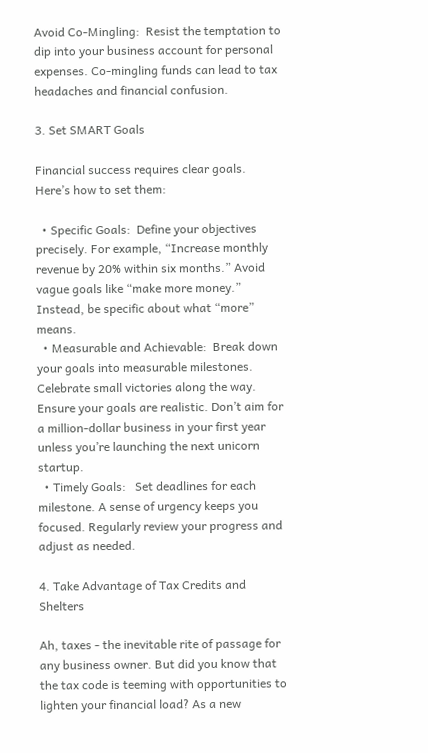Avoid Co-Mingling:  Resist the temptation to dip into your business account for personal expenses. Co-mingling funds can lead to tax headaches and financial confusion.

3. Set SMART Goals

Financial success requires clear goals. Here’s how to set them:

  • Specific Goals:  Define your objectives precisely. For example, “Increase monthly revenue by 20% within six months.” Avoid vague goals like “make more money.” Instead, be specific about what “more” means.
  • Measurable and Achievable:  Break down your goals into measurable milestones. Celebrate small victories along the way. Ensure your goals are realistic. Don’t aim for a million-dollar business in your first year unless you’re launching the next unicorn startup.
  • Timely Goals:   Set deadlines for each milestone. A sense of urgency keeps you focused. Regularly review your progress and adjust as needed.

4. Take Advantage of Tax Credits and Shelters

Ah, taxes - the inevitable rite of passage for any business owner. But did you know that the tax code is teeming with opportunities to lighten your financial load? As a new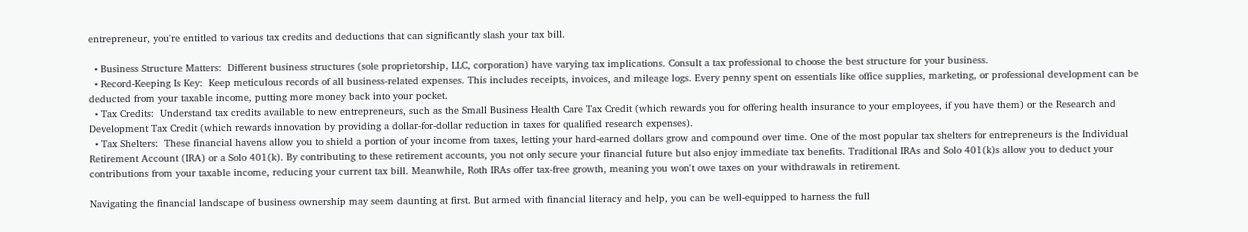entrepreneur, you're entitled to various tax credits and deductions that can significantly slash your tax bill.

  • Business Structure Matters:  Different business structures (sole proprietorship, LLC, corporation) have varying tax implications. Consult a tax professional to choose the best structure for your business.
  • Record-Keeping Is Key:  Keep meticulous records of all business-related expenses. This includes receipts, invoices, and mileage logs. Every penny spent on essentials like office supplies, marketing, or professional development can be deducted from your taxable income, putting more money back into your pocket.
  • Tax Credits:  Understand tax credits available to new entrepreneurs, such as the Small Business Health Care Tax Credit (which rewards you for offering health insurance to your employees, if you have them) or the Research and Development Tax Credit (which rewards innovation by providing a dollar-for-dollar reduction in taxes for qualified research expenses).
  • Tax Shelters:  These financial havens allow you to shield a portion of your income from taxes, letting your hard-earned dollars grow and compound over time. One of the most popular tax shelters for entrepreneurs is the Individual Retirement Account (IRA) or a Solo 401(k). By contributing to these retirement accounts, you not only secure your financial future but also enjoy immediate tax benefits. Traditional IRAs and Solo 401(k)s allow you to deduct your contributions from your taxable income, reducing your current tax bill. Meanwhile, Roth IRAs offer tax-free growth, meaning you won't owe taxes on your withdrawals in retirement.

Navigating the financial landscape of business ownership may seem daunting at first. But armed with financial literacy and help, you can be well-equipped to harness the full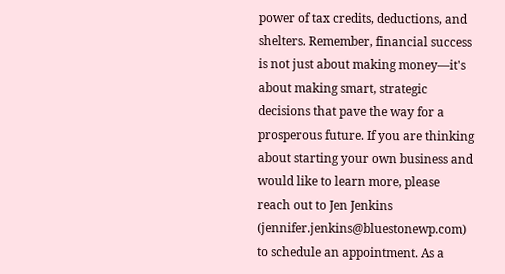power of tax credits, deductions, and shelters. Remember, financial success is not just about making money—it's about making smart, strategic decisions that pave the way for a prosperous future. If you are thinking about starting your own business and would like to learn more, please reach out to Jen Jenkins (jennifer.jenkins@bluestonewp.com) to schedule an appointment. As a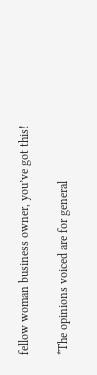fellow woman business owner, you’ve got this!

*The opinions voiced are for general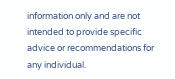information only and are not intended to provide specific advice or recommendations for any individual.